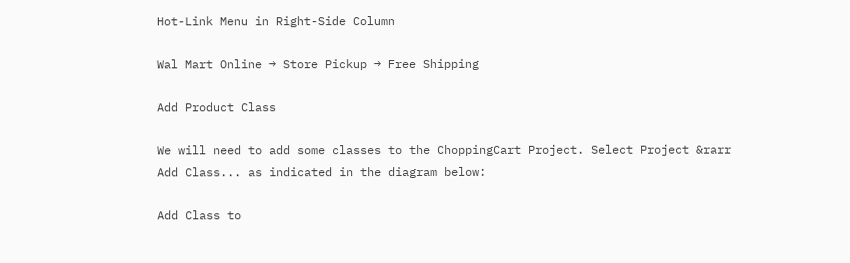Hot-Link Menu in Right-Side Column

Wal Mart Online → Store Pickup → Free Shipping

Add Product Class

We will need to add some classes to the ChoppingCart Project. Select Project &rarr Add Class... as indicated in the diagram below:

Add Class to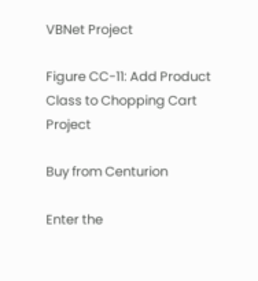VBNet Project

Figure CC-11: Add Product Class to Chopping Cart Project

Buy from Centurion

Enter the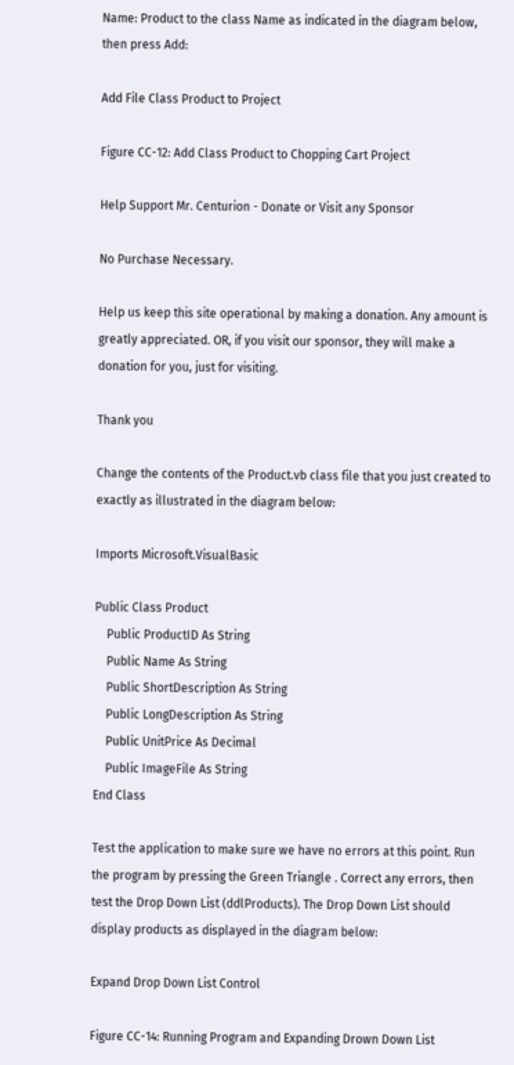Name: Product to the class Name as indicated in the diagram below, then press Add:

Add File Class Product to Project

Figure CC-12: Add Class Product to Chopping Cart Project

Help Support Mr. Centurion - Donate or Visit any Sponsor

No Purchase Necessary.

Help us keep this site operational by making a donation. Any amount is greatly appreciated. OR, if you visit our sponsor, they will make a donation for you, just for visiting.

Thank you

Change the contents of the Product.vb class file that you just created to exactly as illustrated in the diagram below:

Imports Microsoft.VisualBasic

Public Class Product
    Public ProductID As String
    Public Name As String
    Public ShortDescription As String
    Public LongDescription As String
    Public UnitPrice As Decimal
    Public ImageFile As String
End Class

Test the application to make sure we have no errors at this point. Run the program by pressing the Green Triangle . Correct any errors, then test the Drop Down List (ddlProducts). The Drop Down List should display products as displayed in the diagram below:

Expand Drop Down List Control

Figure CC-14: Running Program and Expanding Drown Down List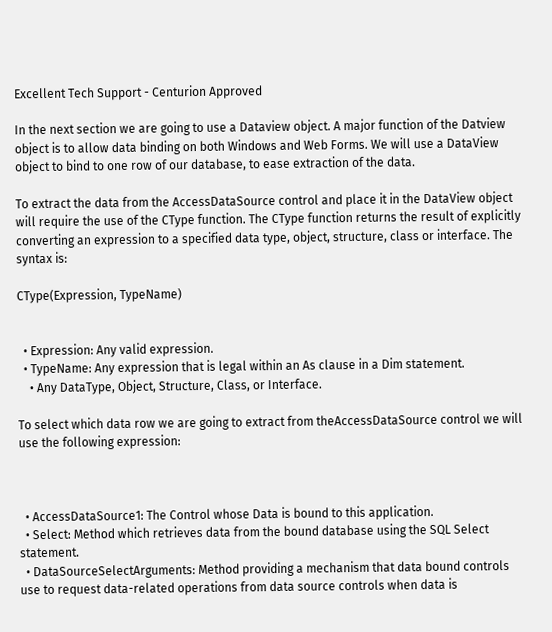Excellent Tech Support - Centurion Approved

In the next section we are going to use a Dataview object. A major function of the Datview object is to allow data binding on both Windows and Web Forms. We will use a DataView object to bind to one row of our database, to ease extraction of the data.

To extract the data from the AccessDataSource control and place it in the DataView object will require the use of the CType function. The CType function returns the result of explicitly converting an expression to a specified data type, object, structure, class or interface. The syntax is:

CType(Expression, TypeName)


  • Expression: Any valid expression.
  • TypeName: Any expression that is legal within an As clause in a Dim statement.
    • Any DataType, Object, Structure, Class, or Interface.

To select which data row we are going to extract from theAccessDataSource control we will use the following expression:



  • AccessDataSource1: The Control whose Data is bound to this application.
  • Select: Method which retrieves data from the bound database using the SQL Select statement.
  • DataSourceSelectArguments: Method providing a mechanism that data bound controls use to request data-related operations from data source controls when data is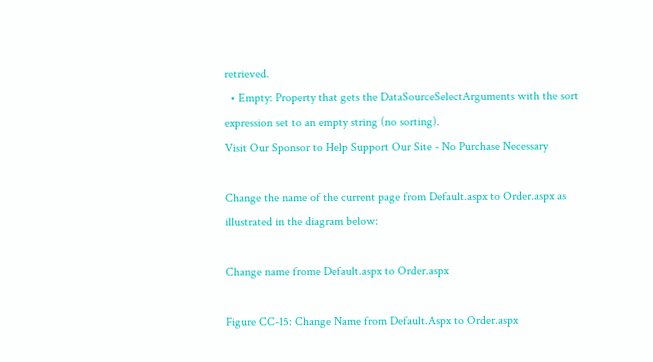retrieved.
  • Empty: Property that gets the DataSourceSelectArguments with the sort expression set to an empty string (no sorting).
Visit Our Sponsor to Help Support Our Site - No Purchase Necessary

Change the name of the current page from Default.aspx to Order.aspx as illustrated in the diagram below:

Change name frome Default.aspx to Order.aspx

Figure CC-15: Change Name from Default.Aspx to Order.aspx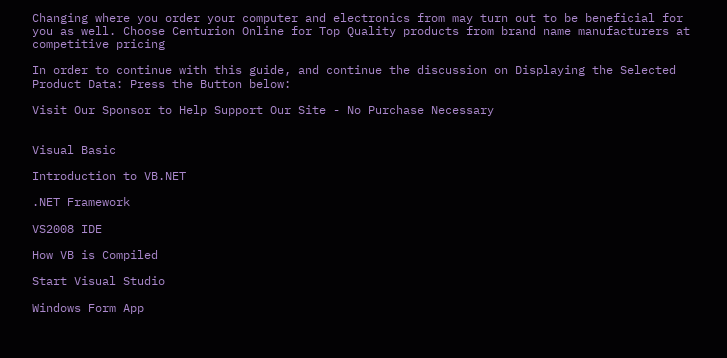Changing where you order your computer and electronics from may turn out to be beneficial for you as well. Choose Centurion Online for Top Quality products from brand name manufacturers at competitive pricing

In order to continue with this guide, and continue the discussion on Displaying the Selected Product Data: Press the Button below:

Visit Our Sponsor to Help Support Our Site - No Purchase Necessary


Visual Basic

Introduction to VB.NET

.NET Framework

VS2008 IDE

How VB is Compiled

Start Visual Studio

Windows Form App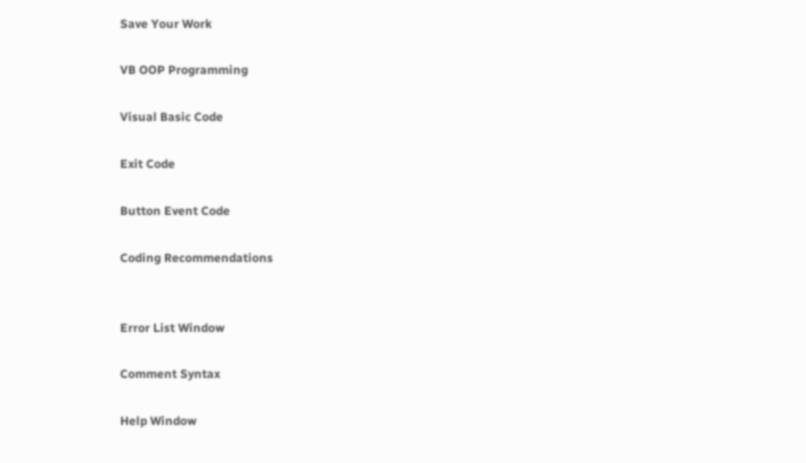Save Your Work

VB OOP Programming

Visual Basic Code

Exit Code

Button Event Code

Coding Recommendations


Error List Window

Comment Syntax

Help Window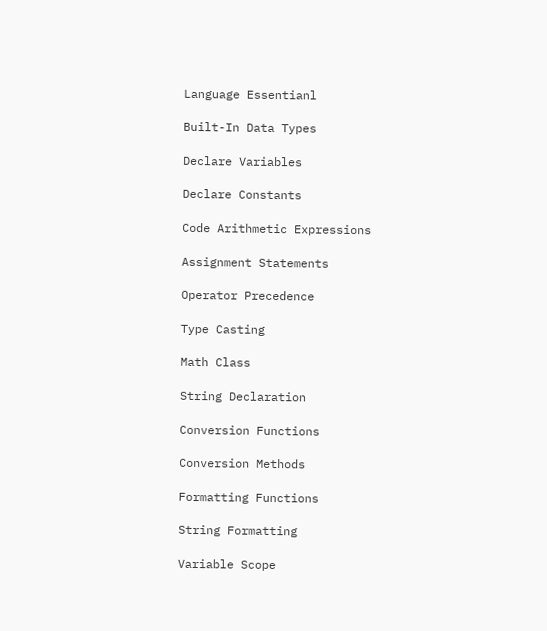Language Essentianl

Built-In Data Types

Declare Variables

Declare Constants

Code Arithmetic Expressions

Assignment Statements

Operator Precedence

Type Casting

Math Class

String Declaration

Conversion Functions

Conversion Methods

Formatting Functions

String Formatting

Variable Scope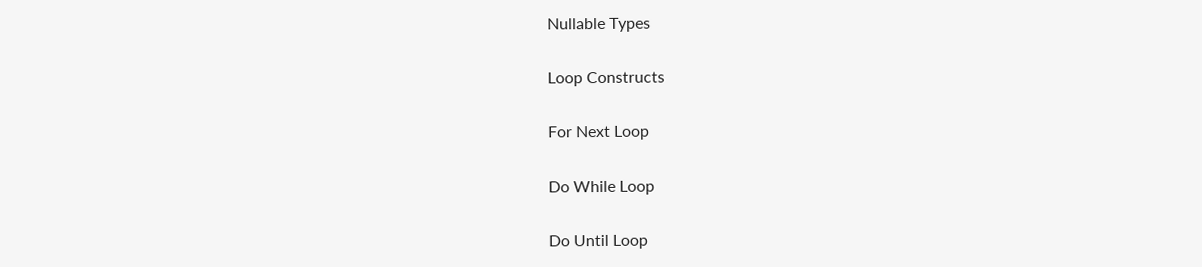Nullable Types

Loop Constructs

For Next Loop

Do While Loop

Do Until Loop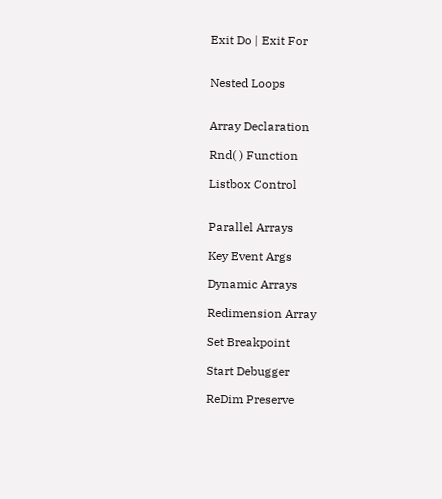Exit Do | Exit For


Nested Loops


Array Declaration

Rnd( ) Function

Listbox Control


Parallel Arrays

Key Event Args

Dynamic Arrays

Redimension Array

Set Breakpoint

Start Debugger

ReDim Preserve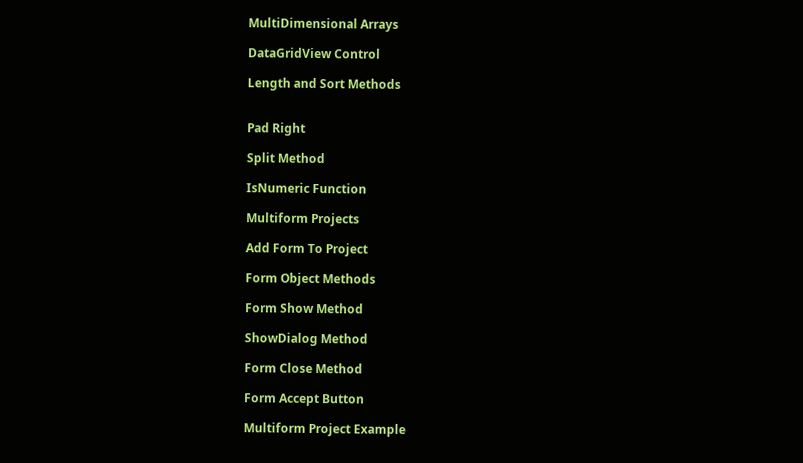MultiDimensional Arrays

DataGridView Control

Length and Sort Methods


Pad Right

Split Method

IsNumeric Function

Multiform Projects

Add Form To Project

Form Object Methods

Form Show Method

ShowDialog Method

Form Close Method

Form Accept Button

Multiform Project Example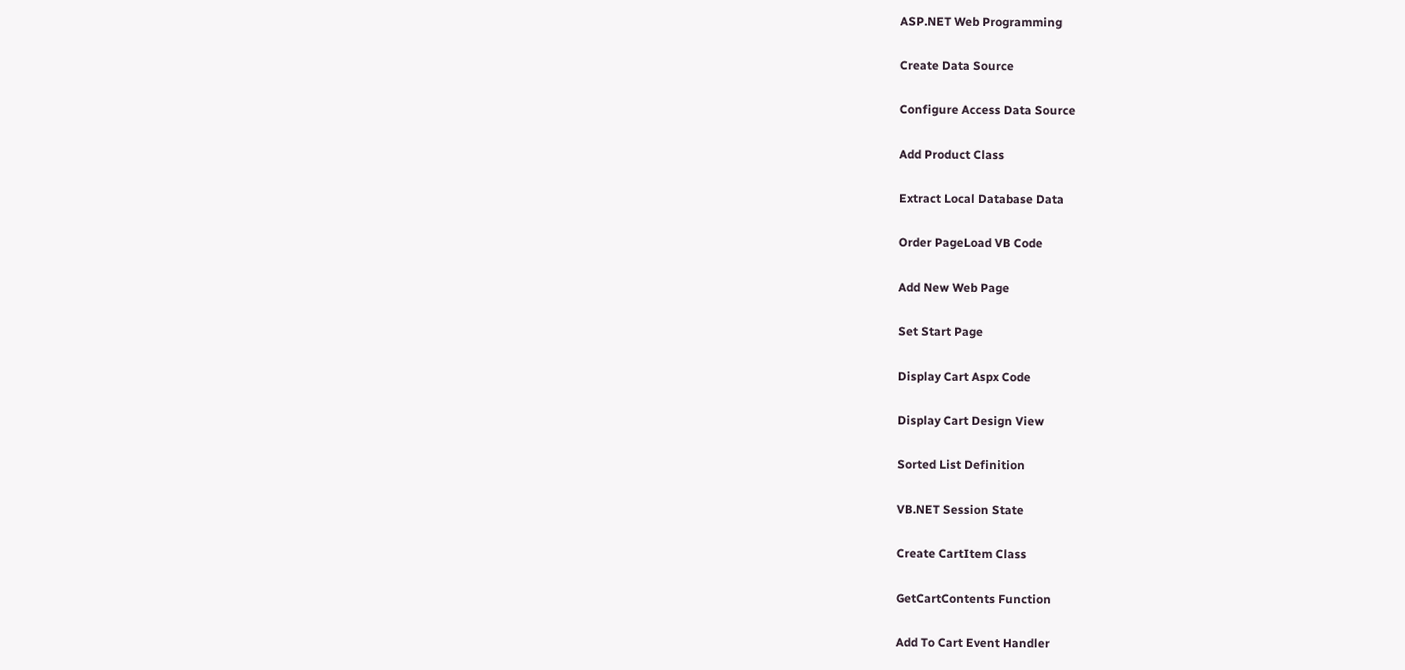ASP.NET Web Programming

Create Data Source

Configure Access Data Source

Add Product Class

Extract Local Database Data

Order PageLoad VB Code

Add New Web Page

Set Start Page

Display Cart Aspx Code

Display Cart Design View

Sorted List Definition

VB.NET Session State

Create CartItem Class

GetCartContents Function

Add To Cart Event Handler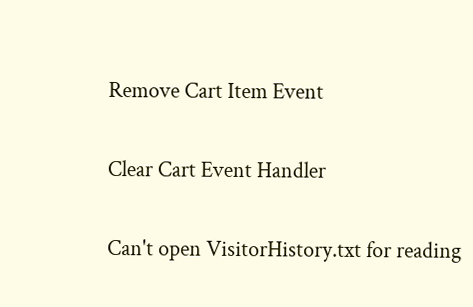Remove Cart Item Event

Clear Cart Event Handler

Can't open VisitorHistory.txt for reading